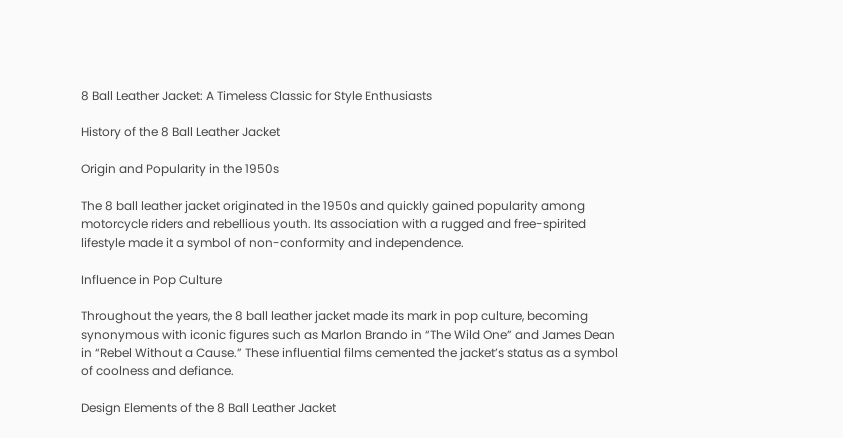8 Ball Leather Jacket: A Timeless Classic for Style Enthusiasts

History of the 8 Ball Leather Jacket

Origin and Popularity in the 1950s

The 8 ball leather jacket originated in the 1950s and quickly gained popularity among motorcycle riders and rebellious youth. Its association with a rugged and free-spirited lifestyle made it a symbol of non-conformity and independence.

Influence in Pop Culture

Throughout the years, the 8 ball leather jacket made its mark in pop culture, becoming synonymous with iconic figures such as Marlon Brando in “The Wild One” and James Dean in “Rebel Without a Cause.” These influential films cemented the jacket’s status as a symbol of coolness and defiance.

Design Elements of the 8 Ball Leather Jacket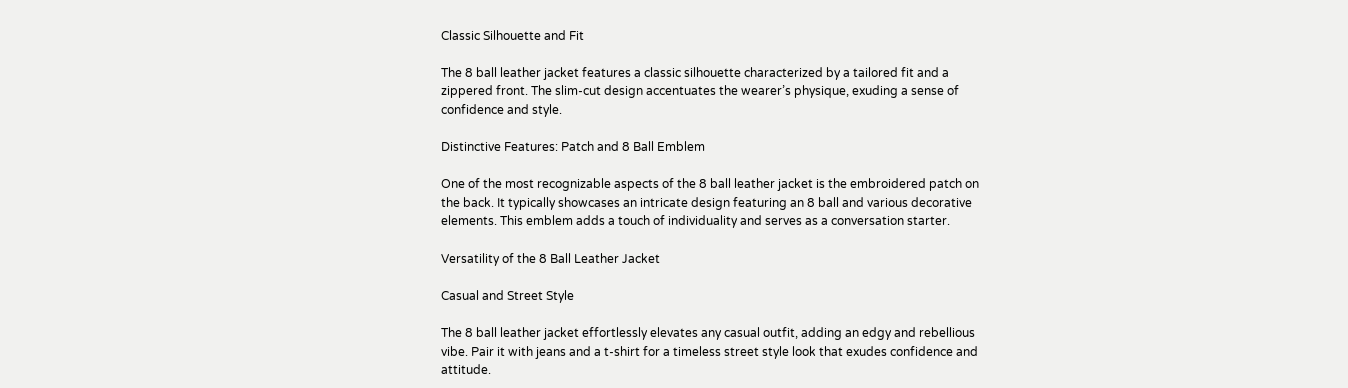Classic Silhouette and Fit

The 8 ball leather jacket features a classic silhouette characterized by a tailored fit and a zippered front. The slim-cut design accentuates the wearer’s physique, exuding a sense of confidence and style.

Distinctive Features: Patch and 8 Ball Emblem

One of the most recognizable aspects of the 8 ball leather jacket is the embroidered patch on the back. It typically showcases an intricate design featuring an 8 ball and various decorative elements. This emblem adds a touch of individuality and serves as a conversation starter.

Versatility of the 8 Ball Leather Jacket

Casual and Street Style

The 8 ball leather jacket effortlessly elevates any casual outfit, adding an edgy and rebellious vibe. Pair it with jeans and a t-shirt for a timeless street style look that exudes confidence and attitude.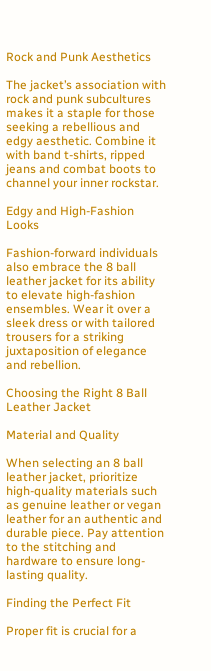Rock and Punk Aesthetics

The jacket’s association with rock and punk subcultures makes it a staple for those seeking a rebellious and edgy aesthetic. Combine it with band t-shirts, ripped jeans and combat boots to channel your inner rockstar.

Edgy and High-Fashion Looks

Fashion-forward individuals also embrace the 8 ball leather jacket for its ability to elevate high-fashion ensembles. Wear it over a sleek dress or with tailored trousers for a striking juxtaposition of elegance and rebellion.

Choosing the Right 8 Ball Leather Jacket

Material and Quality

When selecting an 8 ball leather jacket, prioritize high-quality materials such as genuine leather or vegan leather for an authentic and durable piece. Pay attention to the stitching and hardware to ensure long-lasting quality.

Finding the Perfect Fit

Proper fit is crucial for a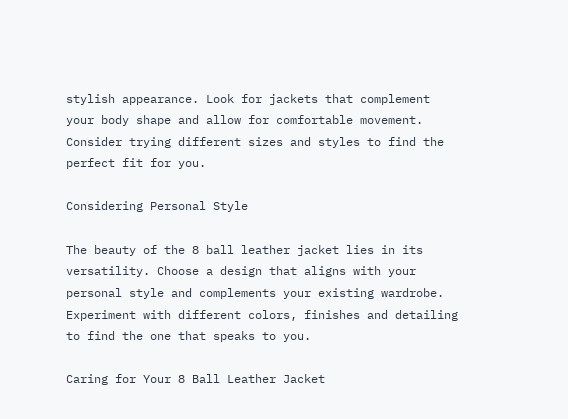stylish appearance. Look for jackets that complement your body shape and allow for comfortable movement. Consider trying different sizes and styles to find the perfect fit for you.

Considering Personal Style

The beauty of the 8 ball leather jacket lies in its versatility. Choose a design that aligns with your personal style and complements your existing wardrobe. Experiment with different colors, finishes and detailing to find the one that speaks to you.

Caring for Your 8 Ball Leather Jacket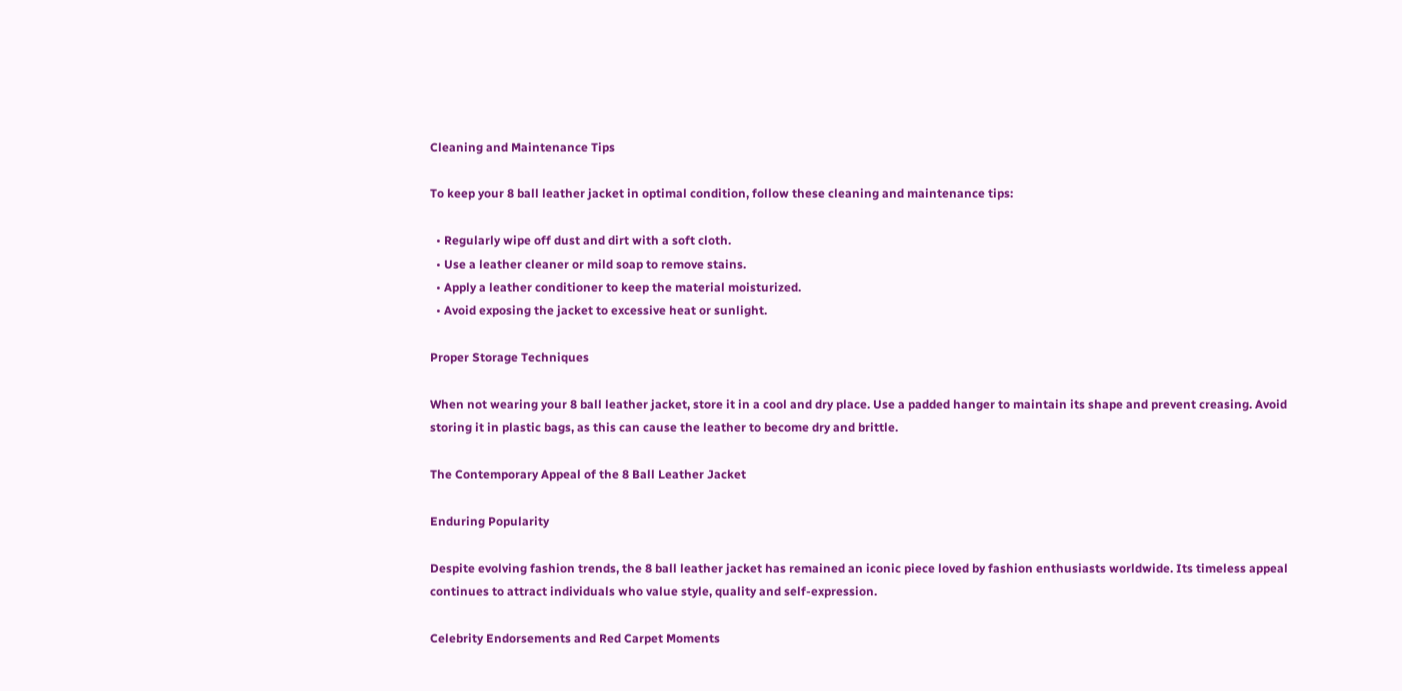Cleaning and Maintenance Tips

To keep your 8 ball leather jacket in optimal condition, follow these cleaning and maintenance tips:

  • Regularly wipe off dust and dirt with a soft cloth.
  • Use a leather cleaner or mild soap to remove stains.
  • Apply a leather conditioner to keep the material moisturized.
  • Avoid exposing the jacket to excessive heat or sunlight.

Proper Storage Techniques

When not wearing your 8 ball leather jacket, store it in a cool and dry place. Use a padded hanger to maintain its shape and prevent creasing. Avoid storing it in plastic bags, as this can cause the leather to become dry and brittle.

The Contemporary Appeal of the 8 Ball Leather Jacket

Enduring Popularity

Despite evolving fashion trends, the 8 ball leather jacket has remained an iconic piece loved by fashion enthusiasts worldwide. Its timeless appeal continues to attract individuals who value style, quality and self-expression.

Celebrity Endorsements and Red Carpet Moments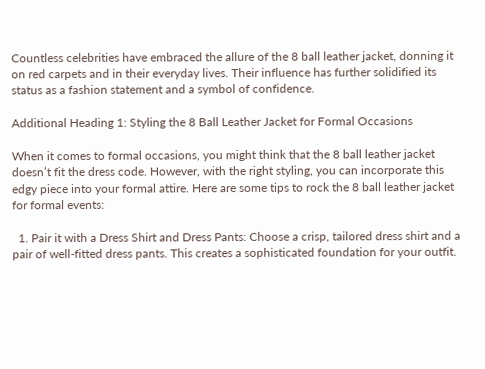Countless celebrities have embraced the allure of the 8 ball leather jacket, donning it on red carpets and in their everyday lives. Their influence has further solidified its status as a fashion statement and a symbol of confidence.

Additional Heading 1: Styling the 8 Ball Leather Jacket for Formal Occasions

When it comes to formal occasions, you might think that the 8 ball leather jacket doesn’t fit the dress code. However, with the right styling, you can incorporate this edgy piece into your formal attire. Here are some tips to rock the 8 ball leather jacket for formal events:

  1. Pair it with a Dress Shirt and Dress Pants: Choose a crisp, tailored dress shirt and a pair of well-fitted dress pants. This creates a sophisticated foundation for your outfit.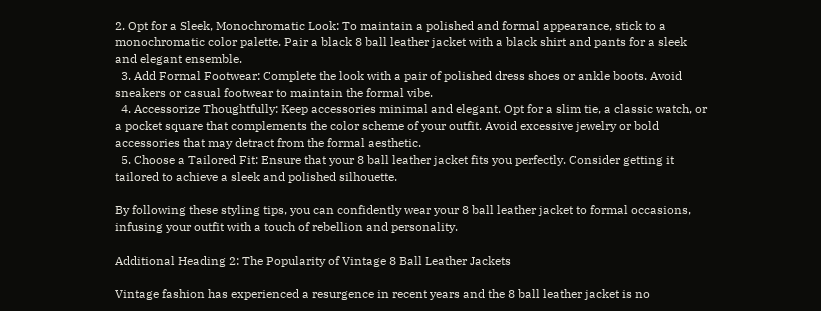2. Opt for a Sleek, Monochromatic Look: To maintain a polished and formal appearance, stick to a monochromatic color palette. Pair a black 8 ball leather jacket with a black shirt and pants for a sleek and elegant ensemble.
  3. Add Formal Footwear: Complete the look with a pair of polished dress shoes or ankle boots. Avoid sneakers or casual footwear to maintain the formal vibe.
  4. Accessorize Thoughtfully: Keep accessories minimal and elegant. Opt for a slim tie, a classic watch, or a pocket square that complements the color scheme of your outfit. Avoid excessive jewelry or bold accessories that may detract from the formal aesthetic.
  5. Choose a Tailored Fit: Ensure that your 8 ball leather jacket fits you perfectly. Consider getting it tailored to achieve a sleek and polished silhouette.

By following these styling tips, you can confidently wear your 8 ball leather jacket to formal occasions, infusing your outfit with a touch of rebellion and personality.

Additional Heading 2: The Popularity of Vintage 8 Ball Leather Jackets

Vintage fashion has experienced a resurgence in recent years and the 8 ball leather jacket is no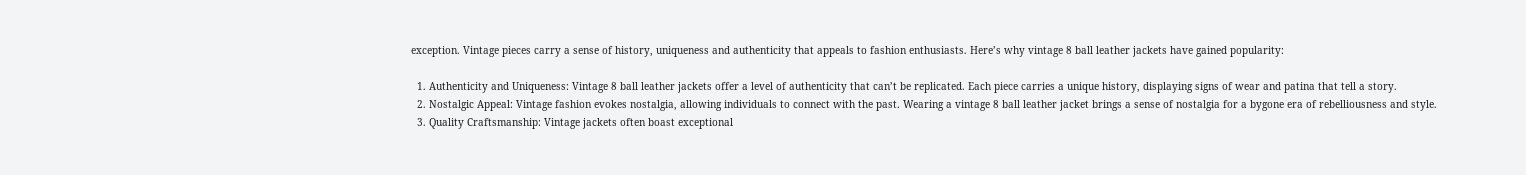exception. Vintage pieces carry a sense of history, uniqueness and authenticity that appeals to fashion enthusiasts. Here’s why vintage 8 ball leather jackets have gained popularity:

  1. Authenticity and Uniqueness: Vintage 8 ball leather jackets offer a level of authenticity that can’t be replicated. Each piece carries a unique history, displaying signs of wear and patina that tell a story.
  2. Nostalgic Appeal: Vintage fashion evokes nostalgia, allowing individuals to connect with the past. Wearing a vintage 8 ball leather jacket brings a sense of nostalgia for a bygone era of rebelliousness and style.
  3. Quality Craftsmanship: Vintage jackets often boast exceptional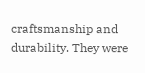craftsmanship and durability. They were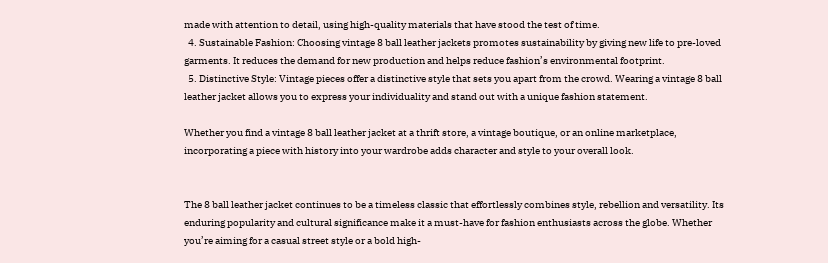made with attention to detail, using high-quality materials that have stood the test of time.
  4. Sustainable Fashion: Choosing vintage 8 ball leather jackets promotes sustainability by giving new life to pre-loved garments. It reduces the demand for new production and helps reduce fashion’s environmental footprint.
  5. Distinctive Style: Vintage pieces offer a distinctive style that sets you apart from the crowd. Wearing a vintage 8 ball leather jacket allows you to express your individuality and stand out with a unique fashion statement.

Whether you find a vintage 8 ball leather jacket at a thrift store, a vintage boutique, or an online marketplace, incorporating a piece with history into your wardrobe adds character and style to your overall look.


The 8 ball leather jacket continues to be a timeless classic that effortlessly combines style, rebellion and versatility. Its enduring popularity and cultural significance make it a must-have for fashion enthusiasts across the globe. Whether you’re aiming for a casual street style or a bold high-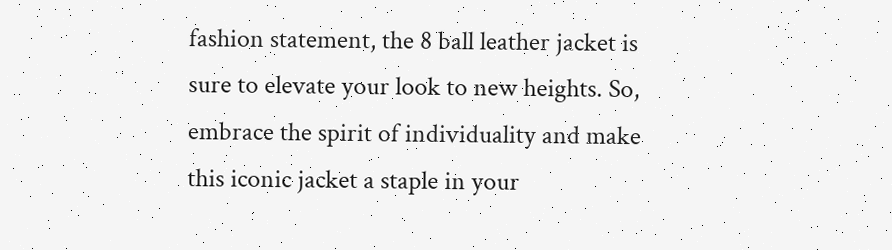fashion statement, the 8 ball leather jacket is sure to elevate your look to new heights. So, embrace the spirit of individuality and make this iconic jacket a staple in your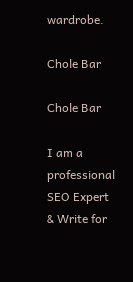wardrobe.

Chole Bar

Chole Bar

I am a professional SEO Expert & Write for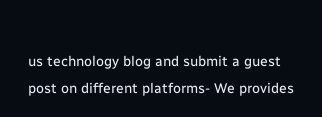us technology blog and submit a guest post on different platforms- We provides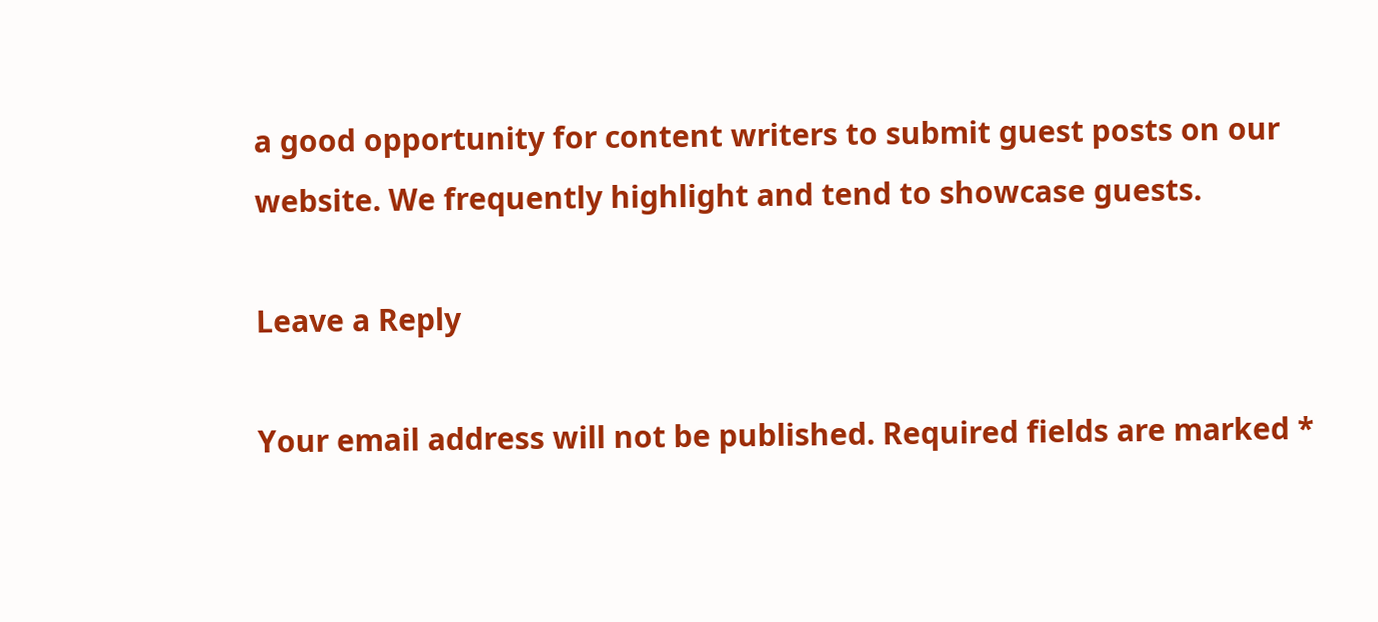a good opportunity for content writers to submit guest posts on our website. We frequently highlight and tend to showcase guests.

Leave a Reply

Your email address will not be published. Required fields are marked *